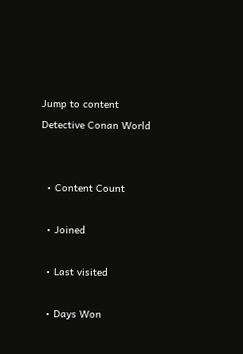Jump to content
Detective Conan World


  • Content Count

  • Joined

  • Last visited

  • Days Won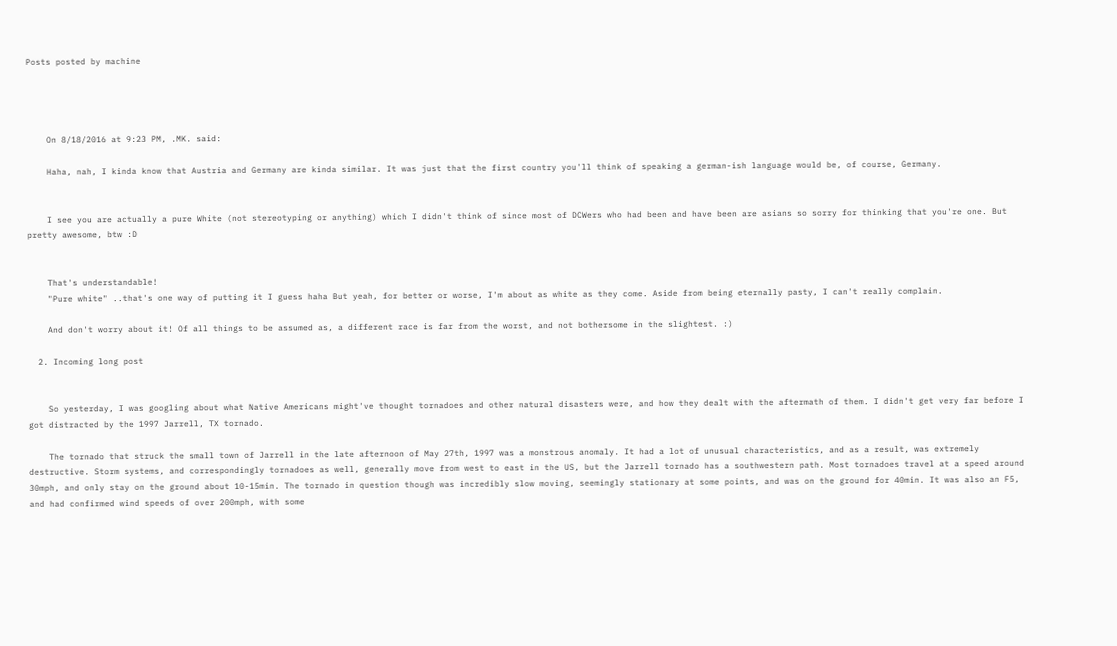Posts posted by machine




    On 8/18/2016 at 9:23 PM, .MK. said:

    Haha, nah, I kinda know that Austria and Germany are kinda similar. It was just that the first country you'll think of speaking a german-ish language would be, of course, Germany.


    I see you are actually a pure White (not stereotyping or anything) which I didn't think of since most of DCWers who had been and have been are asians so sorry for thinking that you're one. But pretty awesome, btw :D


    That's understandable!
    "Pure white" ..that's one way of putting it I guess haha But yeah, for better or worse, I'm about as white as they come. Aside from being eternally pasty, I can't really complain.

    And don't worry about it! Of all things to be assumed as, a different race is far from the worst, and not bothersome in the slightest. :)

  2. Incoming long post


    So yesterday, I was googling about what Native Americans might've thought tornadoes and other natural disasters were, and how they dealt with the aftermath of them. I didn't get very far before I got distracted by the 1997 Jarrell, TX tornado.

    The tornado that struck the small town of Jarrell in the late afternoon of May 27th, 1997 was a monstrous anomaly. It had a lot of unusual characteristics, and as a result, was extremely destructive. Storm systems, and correspondingly tornadoes as well, generally move from west to east in the US, but the Jarrell tornado has a southwestern path. Most tornadoes travel at a speed around 30mph, and only stay on the ground about 10-15min. The tornado in question though was incredibly slow moving, seemingly stationary at some points, and was on the ground for 40min. It was also an F5, and had confirmed wind speeds of over 200mph, with some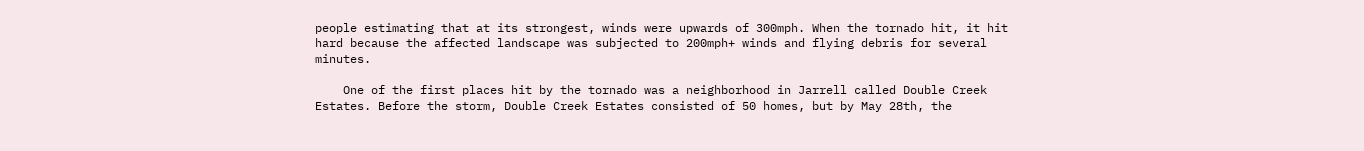people estimating that at its strongest, winds were upwards of 300mph. When the tornado hit, it hit hard because the affected landscape was subjected to 200mph+ winds and flying debris for several minutes.

    One of the first places hit by the tornado was a neighborhood in Jarrell called Double Creek Estates. Before the storm, Double Creek Estates consisted of 50 homes, but by May 28th, the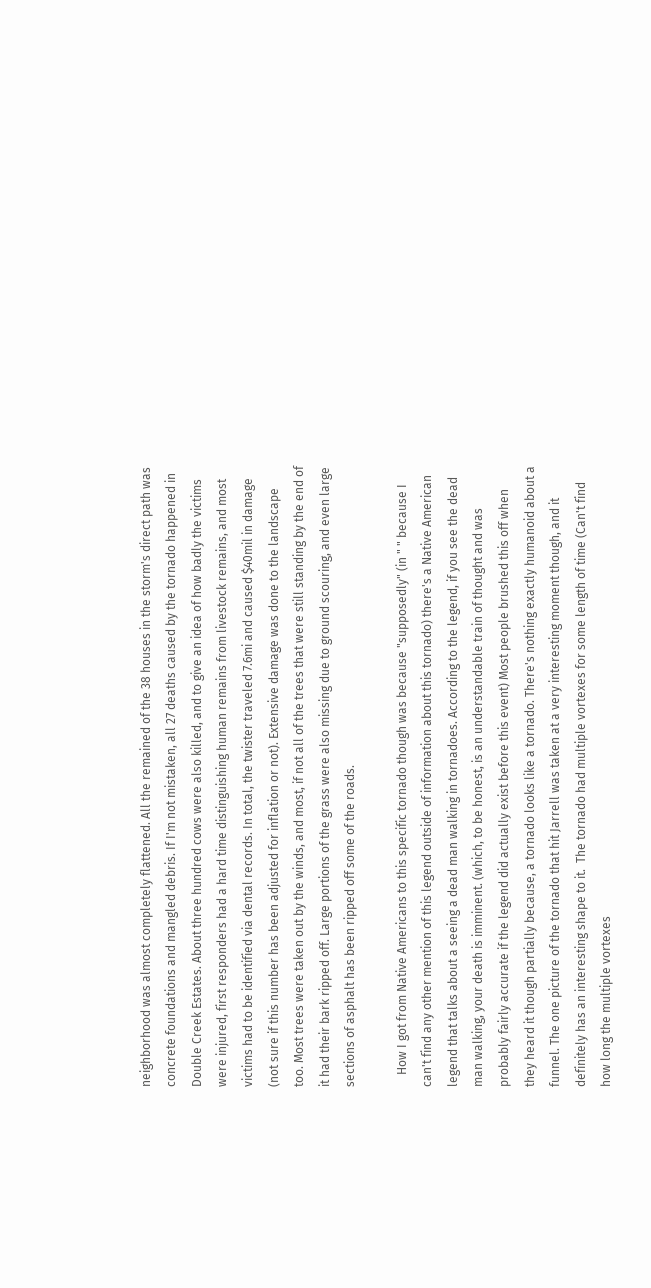neighborhood was almost completely flattened. All the remained of the 38 houses in the storm's direct path was concrete foundations and mangled debris. If I'm not mistaken, all 27 deaths caused by the tornado happened in Double Creek Estates. About three hundred cows were also killed, and to give an idea of how badly the victims were injured, first responders had a hard time distinguishing human remains from livestock remains, and most victims had to be identified via dental records. In total, the twister traveled 7.6mi and caused $40mil in damage (not sure if this number has been adjusted for inflation or not). Extensive damage was done to the landscape too. Most trees were taken out by the winds, and most, if not all of the trees that were still standing by the end of it had their bark ripped off. Large portions of the grass were also missing due to ground scouring, and even large sections of asphalt has been ripped off some of the roads.

    How I got from Native Americans to this specific tornado though was because "supposedly" (in " " because I can't find any other mention of this legend outside of information about this tornado) there's a Native American legend that talks about a seeing a dead man walking in tornadoes. According to the legend, if you see the dead man walking, your death is imminent. (which, to be honest, is an understandable train of thought and was probably fairly accurate if the legend did actually exist before this event) Most people brushed this off when they heard it though partially because, a tornado looks like a tornado. There's nothing exactly humanoid about a funnel. The one picture of the tornado that hit Jarrell was taken at a very interesting moment though, and it definitely has an interesting shape to it.  The tornado had multiple vortexes for some length of time (Can't find how long the multiple vortexes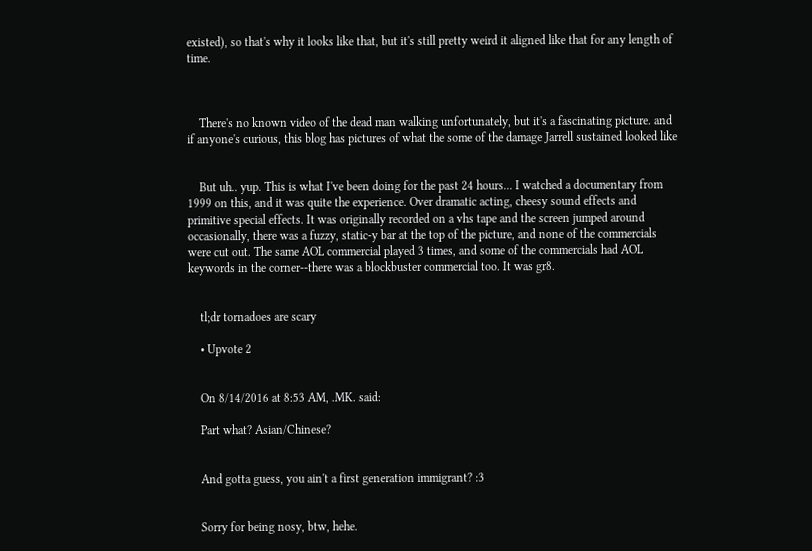existed), so that's why it looks like that, but it's still pretty weird it aligned like that for any length of time.



    There's no known video of the dead man walking unfortunately, but it's a fascinating picture. and if anyone's curious, this blog has pictures of what the some of the damage Jarrell sustained looked like


    But uh.. yup. This is what I've been doing for the past 24 hours... I watched a documentary from 1999 on this, and it was quite the experience. Over dramatic acting, cheesy sound effects and primitive special effects. It was originally recorded on a vhs tape and the screen jumped around occasionally, there was a fuzzy, static-y bar at the top of the picture, and none of the commercials were cut out. The same AOL commercial played 3 times, and some of the commercials had AOL keywords in the corner--there was a blockbuster commercial too. It was gr8.


    tl;dr tornadoes are scary

    • Upvote 2


    On 8/14/2016 at 8:53 AM, .MK. said:

    Part what? Asian/Chinese?


    And gotta guess, you ain't a first generation immigrant? :3


    Sorry for being nosy, btw, hehe.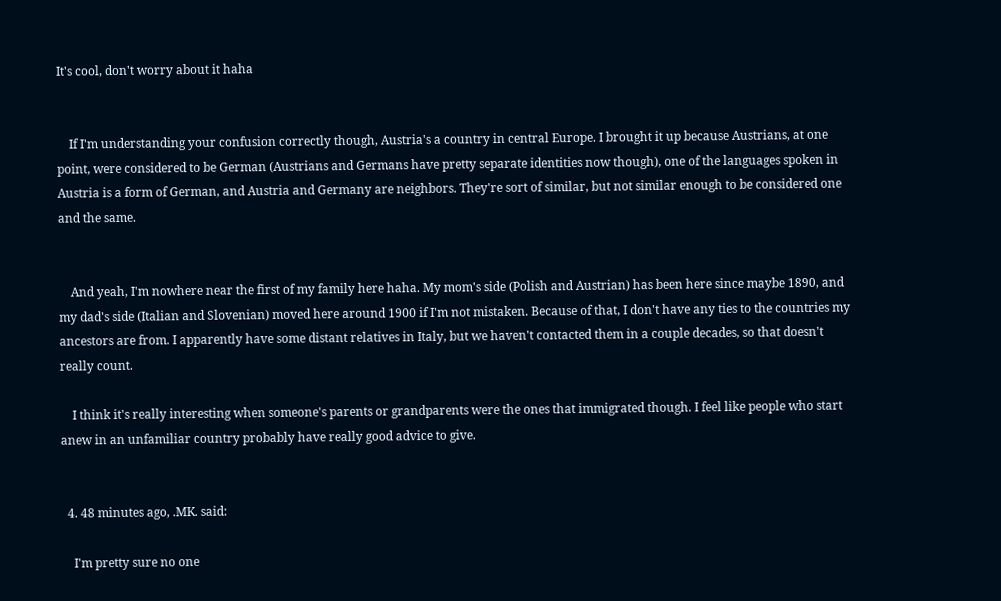It's cool, don't worry about it haha


    If I'm understanding your confusion correctly though, Austria's a country in central Europe. I brought it up because Austrians, at one point, were considered to be German (Austrians and Germans have pretty separate identities now though), one of the languages spoken in Austria is a form of German, and Austria and Germany are neighbors. They're sort of similar, but not similar enough to be considered one and the same.


    And yeah, I'm nowhere near the first of my family here haha. My mom's side (Polish and Austrian) has been here since maybe 1890, and my dad's side (Italian and Slovenian) moved here around 1900 if I'm not mistaken. Because of that, I don't have any ties to the countries my ancestors are from. I apparently have some distant relatives in Italy, but we haven't contacted them in a couple decades, so that doesn't really count.

    I think it's really interesting when someone's parents or grandparents were the ones that immigrated though. I feel like people who start anew in an unfamiliar country probably have really good advice to give.


  4. 48 minutes ago, .MK. said:

    I'm pretty sure no one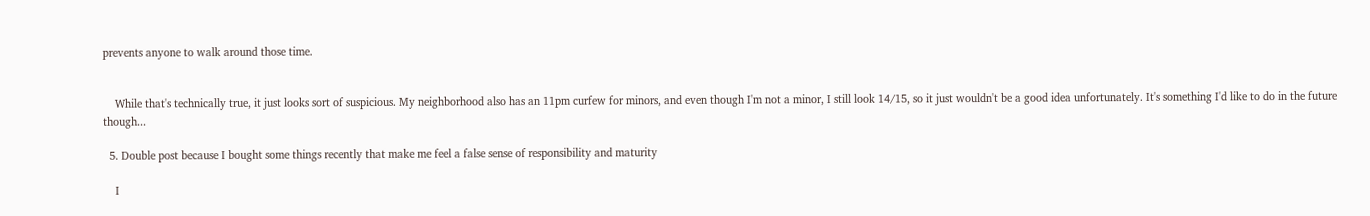prevents anyone to walk around those time.


    While that's technically true, it just looks sort of suspicious. My neighborhood also has an 11pm curfew for minors, and even though I'm not a minor, I still look 14/15, so it just wouldn't be a good idea unfortunately. It's something I'd like to do in the future though...

  5. Double post because I bought some things recently that make me feel a false sense of responsibility and maturity

    I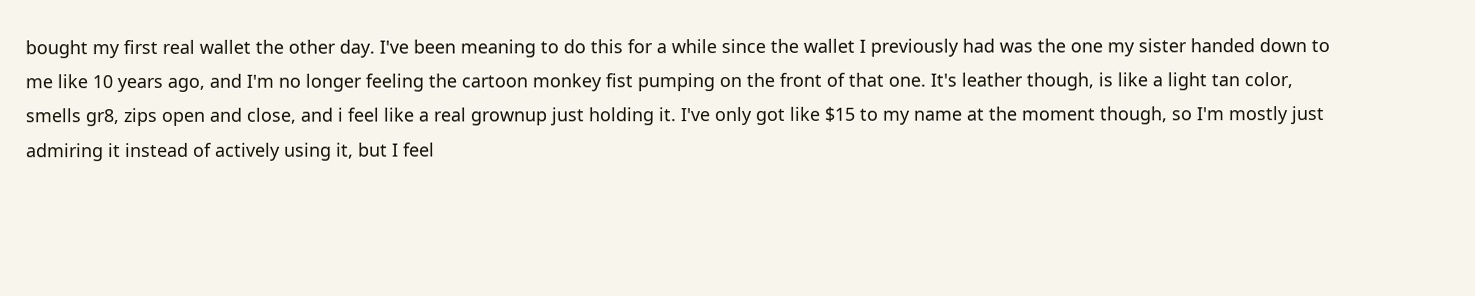bought my first real wallet the other day. I've been meaning to do this for a while since the wallet I previously had was the one my sister handed down to me like 10 years ago, and I'm no longer feeling the cartoon monkey fist pumping on the front of that one. It's leather though, is like a light tan color, smells gr8, zips open and close, and i feel like a real grownup just holding it. I've only got like $15 to my name at the moment though, so I'm mostly just admiring it instead of actively using it, but I feel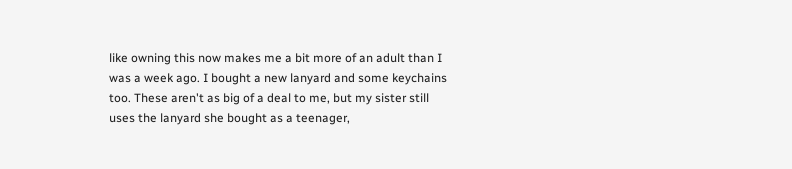like owning this now makes me a bit more of an adult than I was a week ago. I bought a new lanyard and some keychains too. These aren't as big of a deal to me, but my sister still uses the lanyard she bought as a teenager,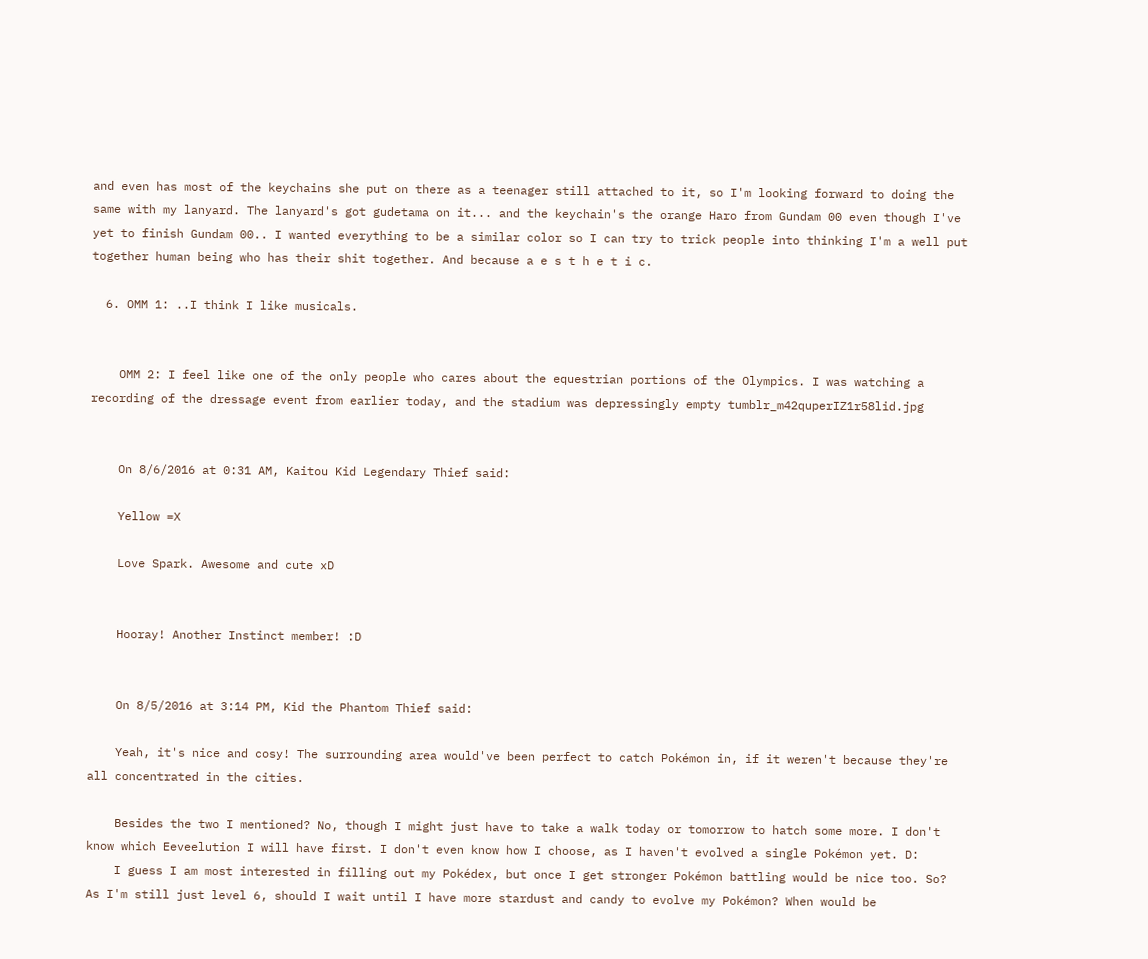and even has most of the keychains she put on there as a teenager still attached to it, so I'm looking forward to doing the same with my lanyard. The lanyard's got gudetama on it... and the keychain's the orange Haro from Gundam 00 even though I've yet to finish Gundam 00.. I wanted everything to be a similar color so I can try to trick people into thinking I'm a well put together human being who has their shit together. And because a e s t h e t i c.

  6. OMM 1: ..I think I like musicals.


    OMM 2: I feel like one of the only people who cares about the equestrian portions of the Olympics. I was watching a recording of the dressage event from earlier today, and the stadium was depressingly empty tumblr_m42quperIZ1r58lid.jpg


    On 8/6/2016 at 0:31 AM, Kaitou Kid Legendary Thief said:

    Yellow =X

    Love Spark. Awesome and cute xD


    Hooray! Another Instinct member! :D


    On 8/5/2016 at 3:14 PM, Kid the Phantom Thief said:

    Yeah, it's nice and cosy! The surrounding area would've been perfect to catch Pokémon in, if it weren't because they're all concentrated in the cities.

    Besides the two I mentioned? No, though I might just have to take a walk today or tomorrow to hatch some more. I don't know which Eeveelution I will have first. I don't even know how I choose, as I haven't evolved a single Pokémon yet. D:
    I guess I am most interested in filling out my Pokédex, but once I get stronger Pokémon battling would be nice too. So? As I'm still just level 6, should I wait until I have more stardust and candy to evolve my Pokémon? When would be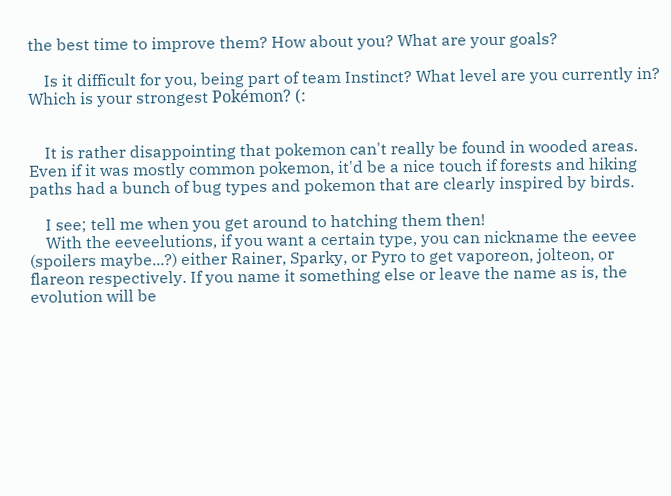the best time to improve them? How about you? What are your goals?

    Is it difficult for you, being part of team Instinct? What level are you currently in? Which is your strongest Pokémon? (:


    It is rather disappointing that pokemon can't really be found in wooded areas. Even if it was mostly common pokemon, it'd be a nice touch if forests and hiking paths had a bunch of bug types and pokemon that are clearly inspired by birds.

    I see; tell me when you get around to hatching them then!
    With the eeveelutions, if you want a certain type, you can nickname the eevee (spoilers maybe...?) either Rainer, Sparky, or Pyro to get vaporeon, jolteon, or flareon respectively. If you name it something else or leave the name as is, the evolution will be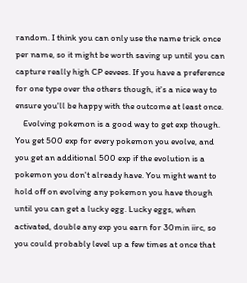random. I think you can only use the name trick once per name, so it might be worth saving up until you can capture really high CP eevees. If you have a preference for one type over the others though, it's a nice way to ensure you'll be happy with the outcome at least once.
    Evolving pokemon is a good way to get exp though. You get 500 exp for every pokemon you evolve, and you get an additional 500 exp if the evolution is a pokemon you don't already have. You might want to hold off on evolving any pokemon you have though until you can get a lucky egg. Lucky eggs, when activated, double any exp you earn for 30min iirc, so you could probably level up a few times at once that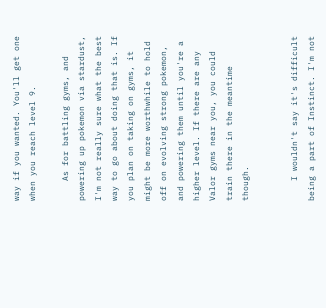way if you wanted. You'll get one when you reach level 9.

    As for battling gyms, and powering up pokemon via stardust, I'm not really sure what the best way to go about doing that is. If you plan on taking on gyms, it might be more worthwhile to hold off on evolving strong pokemon, and powering them until you're a higher level. If there are any Valor gyms near you, you could train there in the meantime though.


    I wouldn't say it's difficult being a part of Instinct. I'm not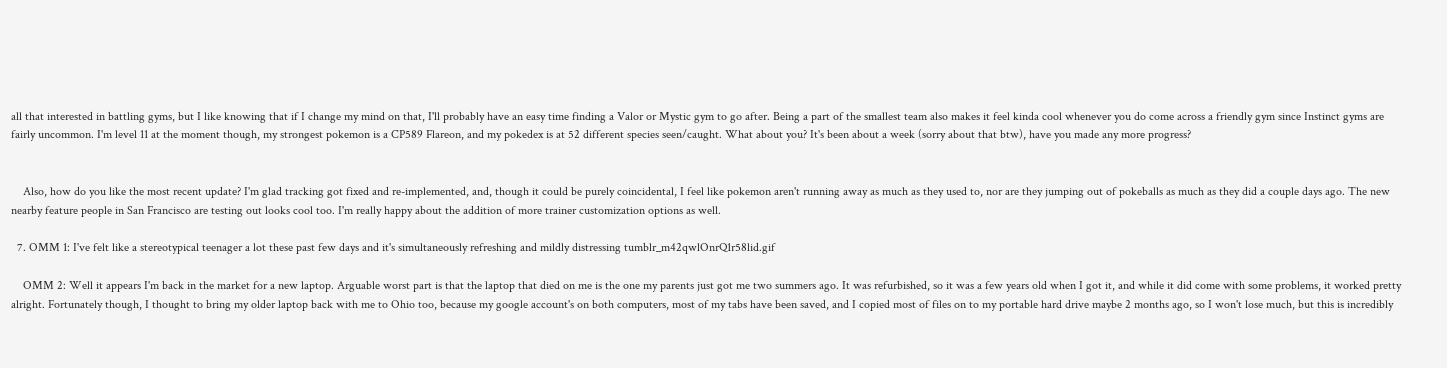all that interested in battling gyms, but I like knowing that if I change my mind on that, I'll probably have an easy time finding a Valor or Mystic gym to go after. Being a part of the smallest team also makes it feel kinda cool whenever you do come across a friendly gym since Instinct gyms are fairly uncommon. I'm level 11 at the moment though, my strongest pokemon is a CP589 Flareon, and my pokedex is at 52 different species seen/caught. What about you? It's been about a week (sorry about that btw), have you made any more progress?


    Also, how do you like the most recent update? I'm glad tracking got fixed and re-implemented, and, though it could be purely coincidental, I feel like pokemon aren't running away as much as they used to, nor are they jumping out of pokeballs as much as they did a couple days ago. The new nearby feature people in San Francisco are testing out looks cool too. I'm really happy about the addition of more trainer customization options as well.

  7. OMM 1: I've felt like a stereotypical teenager a lot these past few days and it's simultaneously refreshing and mildly distressing tumblr_m42qwlOnrQ1r58lid.gif

    OMM 2: Well it appears I'm back in the market for a new laptop. Arguable worst part is that the laptop that died on me is the one my parents just got me two summers ago. It was refurbished, so it was a few years old when I got it, and while it did come with some problems, it worked pretty alright. Fortunately though, I thought to bring my older laptop back with me to Ohio too, because my google account's on both computers, most of my tabs have been saved, and I copied most of files on to my portable hard drive maybe 2 months ago, so I won't lose much, but this is incredibly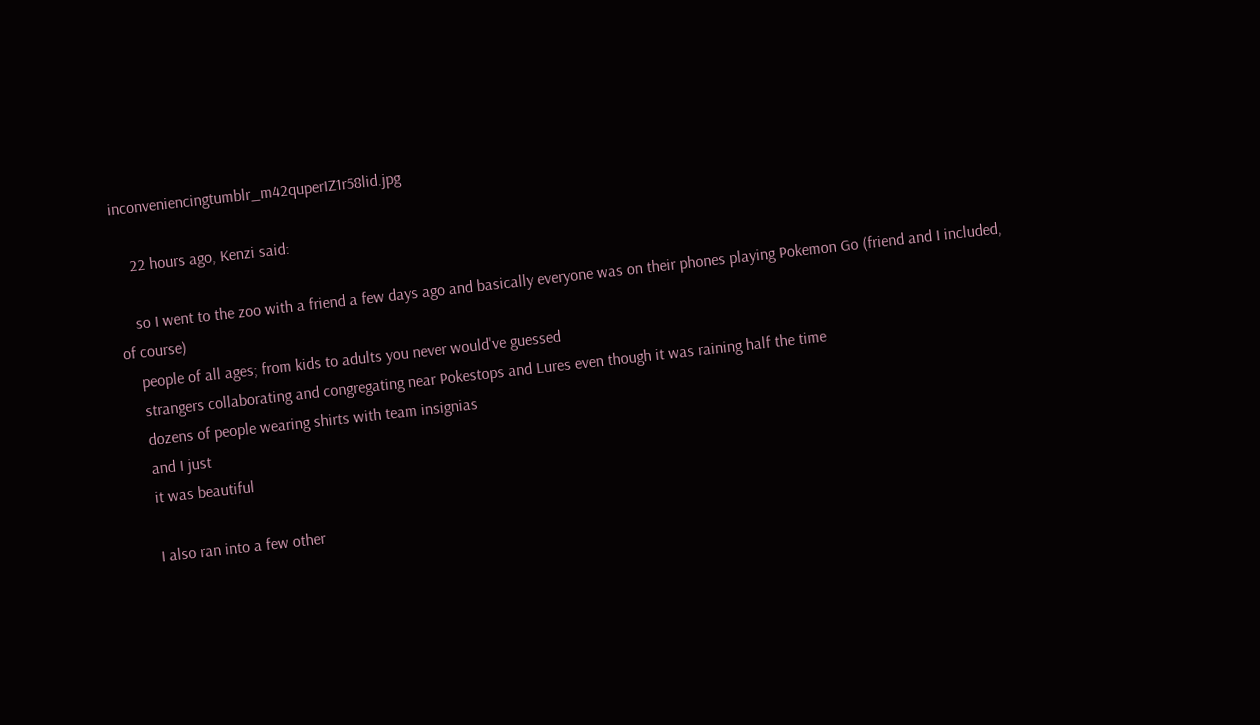inconveniencingtumblr_m42quperIZ1r58lid.jpg

    22 hours ago, Kenzi said:

    so I went to the zoo with a friend a few days ago and basically everyone was on their phones playing Pokemon Go (friend and I included, of course)
    people of all ages; from kids to adults you never would've guessed
    strangers collaborating and congregating near Pokestops and Lures even though it was raining half the time
    dozens of people wearing shirts with team insignias
    and I just
    it was beautiful

    I also ran into a few other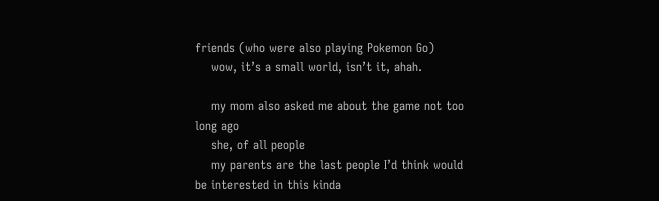friends (who were also playing Pokemon Go)
    wow, it’s a small world, isn’t it, ahah.

    my mom also asked me about the game not too long ago
    she, of all people
    my parents are the last people I’d think would be interested in this kinda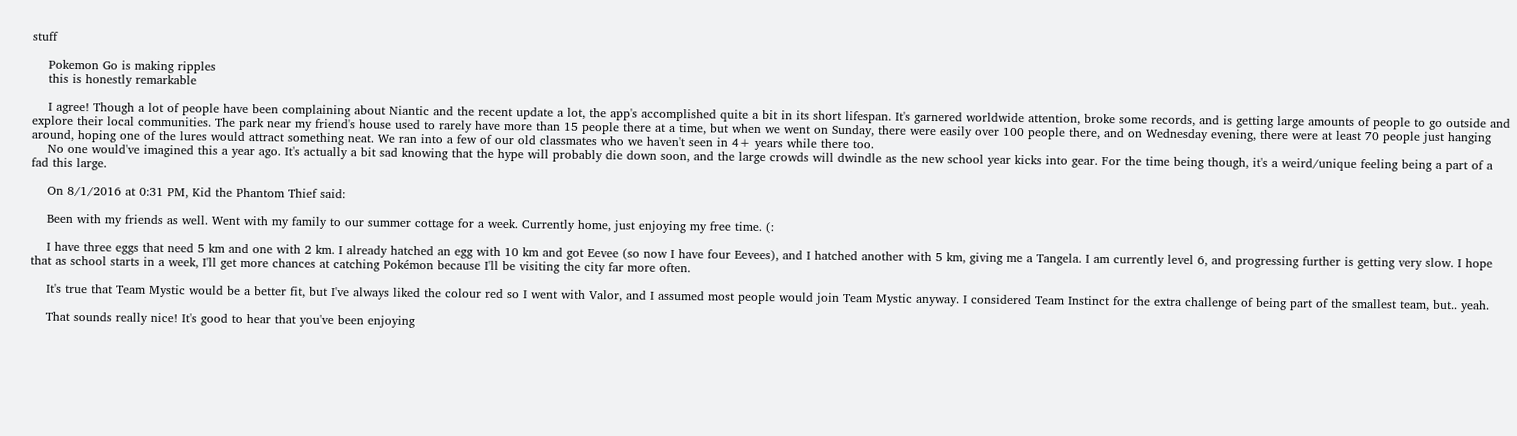stuff

    Pokemon Go is making ripples
    this is honestly remarkable

    I agree! Though a lot of people have been complaining about Niantic and the recent update a lot, the app's accomplished quite a bit in its short lifespan. It's garnered worldwide attention, broke some records, and is getting large amounts of people to go outside and explore their local communities. The park near my friend's house used to rarely have more than 15 people there at a time, but when we went on Sunday, there were easily over 100 people there, and on Wednesday evening, there were at least 70 people just hanging around, hoping one of the lures would attract something neat. We ran into a few of our old classmates who we haven't seen in 4+ years while there too.
    No one would've imagined this a year ago. It's actually a bit sad knowing that the hype will probably die down soon, and the large crowds will dwindle as the new school year kicks into gear. For the time being though, it's a weird/unique feeling being a part of a fad this large.

    On 8/1/2016 at 0:31 PM, Kid the Phantom Thief said:

    Been with my friends as well. Went with my family to our summer cottage for a week. Currently home, just enjoying my free time. (:

    I have three eggs that need 5 km and one with 2 km. I already hatched an egg with 10 km and got Eevee (so now I have four Eevees), and I hatched another with 5 km, giving me a Tangela. I am currently level 6, and progressing further is getting very slow. I hope that as school starts in a week, I'll get more chances at catching Pokémon because I'll be visiting the city far more often.

    It's true that Team Mystic would be a better fit, but I've always liked the colour red so I went with Valor, and I assumed most people would join Team Mystic anyway. I considered Team Instinct for the extra challenge of being part of the smallest team, but.. yeah.

    That sounds really nice! It's good to hear that you've been enjoying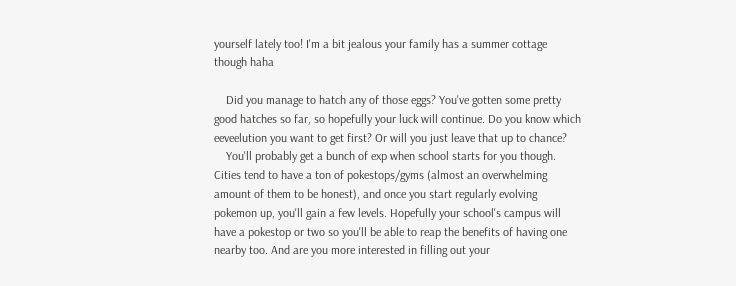yourself lately too! I'm a bit jealous your family has a summer cottage though haha

    Did you manage to hatch any of those eggs? You've gotten some pretty good hatches so far, so hopefully your luck will continue. Do you know which eeveelution you want to get first? Or will you just leave that up to chance?
    You'll probably get a bunch of exp when school starts for you though. Cities tend to have a ton of pokestops/gyms (almost an overwhelming amount of them to be honest), and once you start regularly evolving pokemon up, you'll gain a few levels. Hopefully your school's campus will have a pokestop or two so you'll be able to reap the benefits of having one nearby too. And are you more interested in filling out your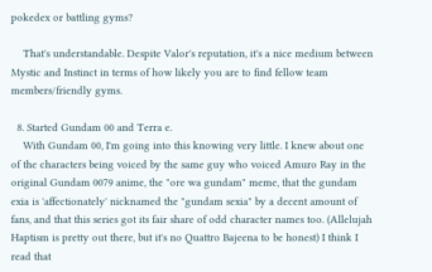pokedex or battling gyms?

    That's understandable. Despite Valor's reputation, it's a nice medium between Mystic and Instinct in terms of how likely you are to find fellow team members/friendly gyms.

  8. Started Gundam 00 and Terra e.
    With Gundam 00, I'm going into this knowing very little. I knew about one of the characters being voiced by the same guy who voiced Amuro Ray in the original Gundam 0079 anime, the "ore wa gundam" meme, that the gundam exia is 'affectionately' nicknamed the "gundam sexia" by a decent amount of fans, and that this series got its fair share of odd character names too. (Allelujah Haptism is pretty out there, but it's no Quattro Bajeena to be honest) I think I read that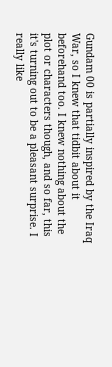Gundam 00 is partially inspired by the Iraq War, so I knew that tidbit about it beforehand too. I knew nothing about the plot or characters though, and so far, this it's turning out to be a pleasant surprise. I really like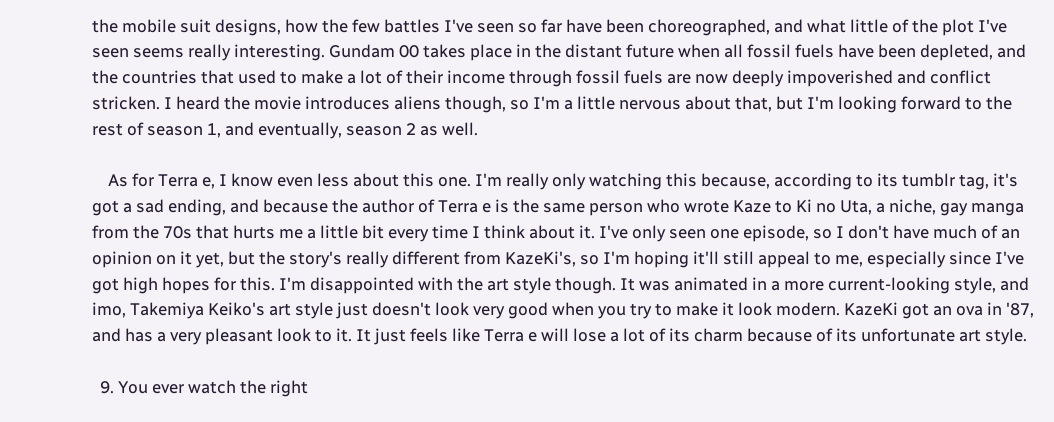the mobile suit designs, how the few battles I've seen so far have been choreographed, and what little of the plot I've seen seems really interesting. Gundam 00 takes place in the distant future when all fossil fuels have been depleted, and the countries that used to make a lot of their income through fossil fuels are now deeply impoverished and conflict stricken. I heard the movie introduces aliens though, so I'm a little nervous about that, but I'm looking forward to the rest of season 1, and eventually, season 2 as well.

    As for Terra e, I know even less about this one. I'm really only watching this because, according to its tumblr tag, it's got a sad ending, and because the author of Terra e is the same person who wrote Kaze to Ki no Uta, a niche, gay manga from the 70s that hurts me a little bit every time I think about it. I've only seen one episode, so I don't have much of an opinion on it yet, but the story's really different from KazeKi's, so I'm hoping it'll still appeal to me, especially since I've got high hopes for this. I'm disappointed with the art style though. It was animated in a more current-looking style, and imo, Takemiya Keiko's art style just doesn't look very good when you try to make it look modern. KazeKi got an ova in '87, and has a very pleasant look to it. It just feels like Terra e will lose a lot of its charm because of its unfortunate art style.

  9. You ever watch the right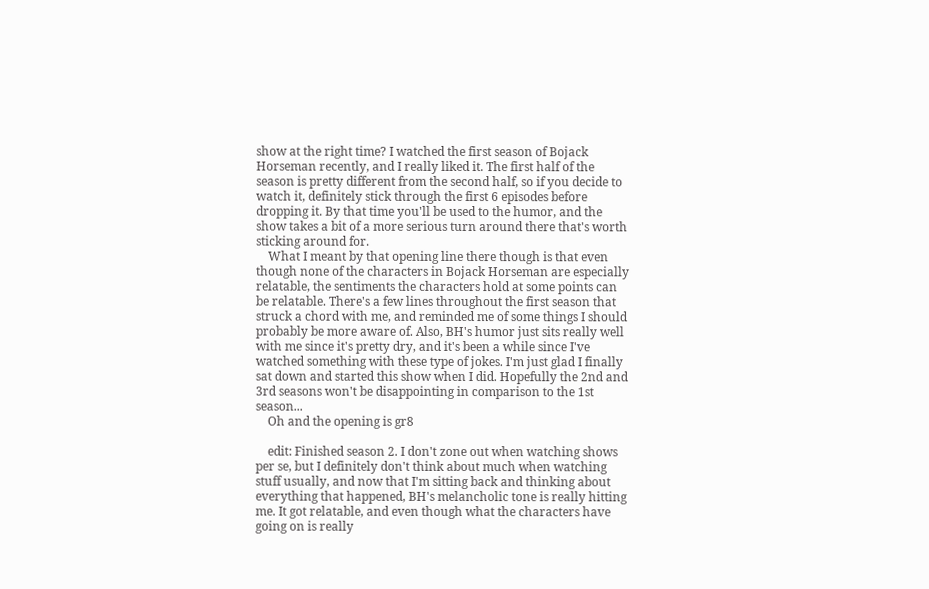show at the right time? I watched the first season of Bojack Horseman recently, and I really liked it. The first half of the season is pretty different from the second half, so if you decide to watch it, definitely stick through the first 6 episodes before dropping it. By that time you'll be used to the humor, and the show takes a bit of a more serious turn around there that's worth sticking around for.
    What I meant by that opening line there though is that even though none of the characters in Bojack Horseman are especially relatable, the sentiments the characters hold at some points can be relatable. There's a few lines throughout the first season that struck a chord with me, and reminded me of some things I should probably be more aware of. Also, BH's humor just sits really well with me since it's pretty dry, and it's been a while since I've watched something with these type of jokes. I'm just glad I finally sat down and started this show when I did. Hopefully the 2nd and 3rd seasons won't be disappointing in comparison to the 1st season...
    Oh and the opening is gr8

    edit: Finished season 2. I don't zone out when watching shows per se, but I definitely don't think about much when watching stuff usually, and now that I'm sitting back and thinking about everything that happened, BH's melancholic tone is really hitting me. It got relatable, and even though what the characters have going on is really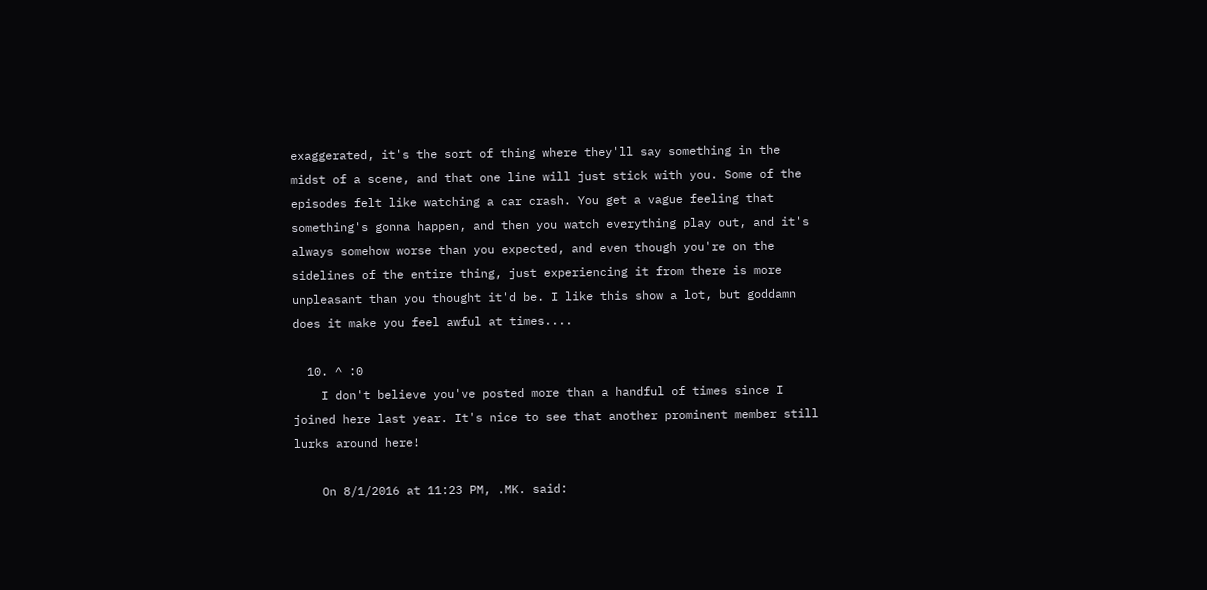exaggerated, it's the sort of thing where they'll say something in the midst of a scene, and that one line will just stick with you. Some of the episodes felt like watching a car crash. You get a vague feeling that something's gonna happen, and then you watch everything play out, and it's always somehow worse than you expected, and even though you're on the sidelines of the entire thing, just experiencing it from there is more unpleasant than you thought it'd be. I like this show a lot, but goddamn does it make you feel awful at times....

  10. ^ :0
    I don't believe you've posted more than a handful of times since I joined here last year. It's nice to see that another prominent member still lurks around here!

    On 8/1/2016 at 11:23 PM, .MK. said: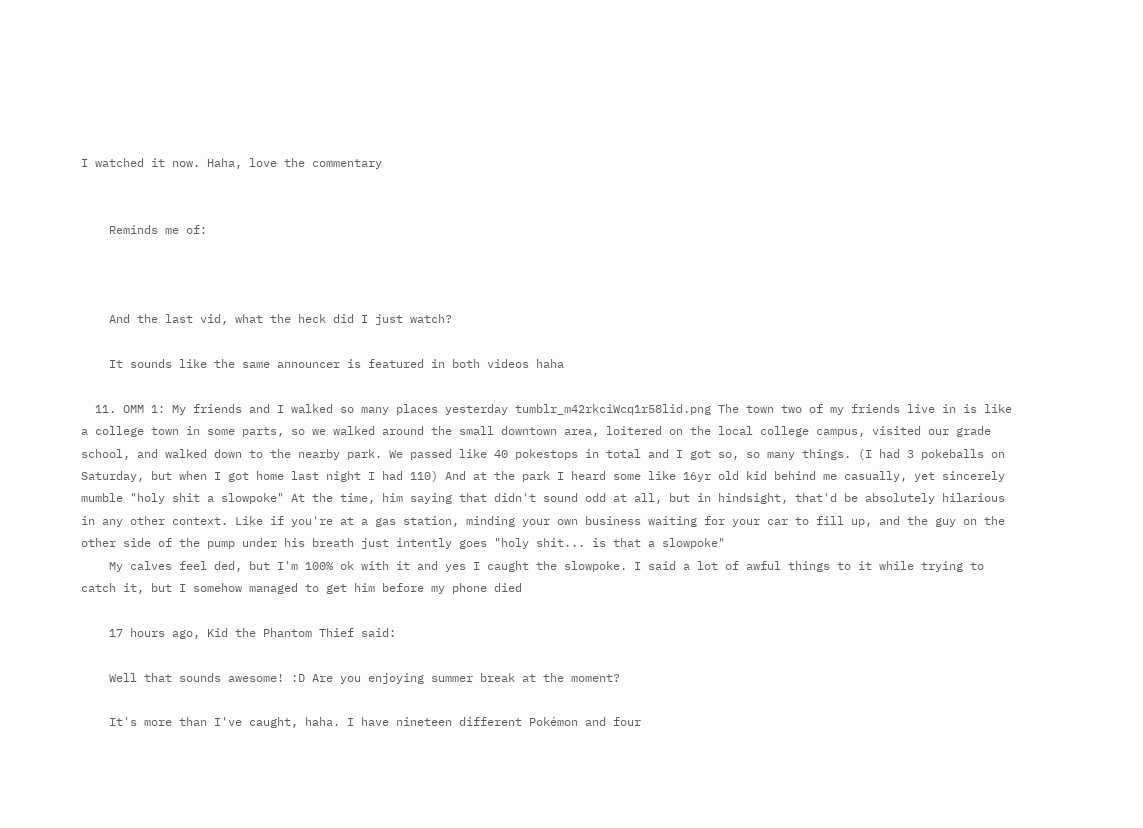I watched it now. Haha, love the commentary


    Reminds me of:



    And the last vid, what the heck did I just watch?

    It sounds like the same announcer is featured in both videos haha

  11. OMM 1: My friends and I walked so many places yesterday tumblr_m42rkciWcq1r58lid.png The town two of my friends live in is like a college town in some parts, so we walked around the small downtown area, loitered on the local college campus, visited our grade school, and walked down to the nearby park. We passed like 40 pokestops in total and I got so, so many things. (I had 3 pokeballs on Saturday, but when I got home last night I had 110) And at the park I heard some like 16yr old kid behind me casually, yet sincerely mumble "holy shit a slowpoke" At the time, him saying that didn't sound odd at all, but in hindsight, that'd be absolutely hilarious in any other context. Like if you're at a gas station, minding your own business waiting for your car to fill up, and the guy on the other side of the pump under his breath just intently goes "holy shit... is that a slowpoke"
    My calves feel ded, but I'm 100% ok with it and yes I caught the slowpoke. I said a lot of awful things to it while trying to catch it, but I somehow managed to get him before my phone died

    17 hours ago, Kid the Phantom Thief said:

    Well that sounds awesome! :D Are you enjoying summer break at the moment?

    It's more than I've caught, haha. I have nineteen different Pokémon and four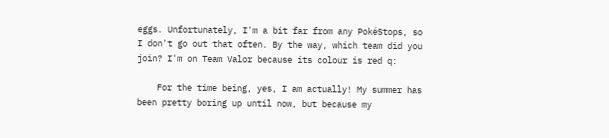eggs. Unfortunately, I'm a bit far from any PokéStops, so I don't go out that often. By the way, which team did you join? I'm on Team Valor because its colour is red q:

    For the time being, yes, I am actually! My summer has been pretty boring up until now, but because my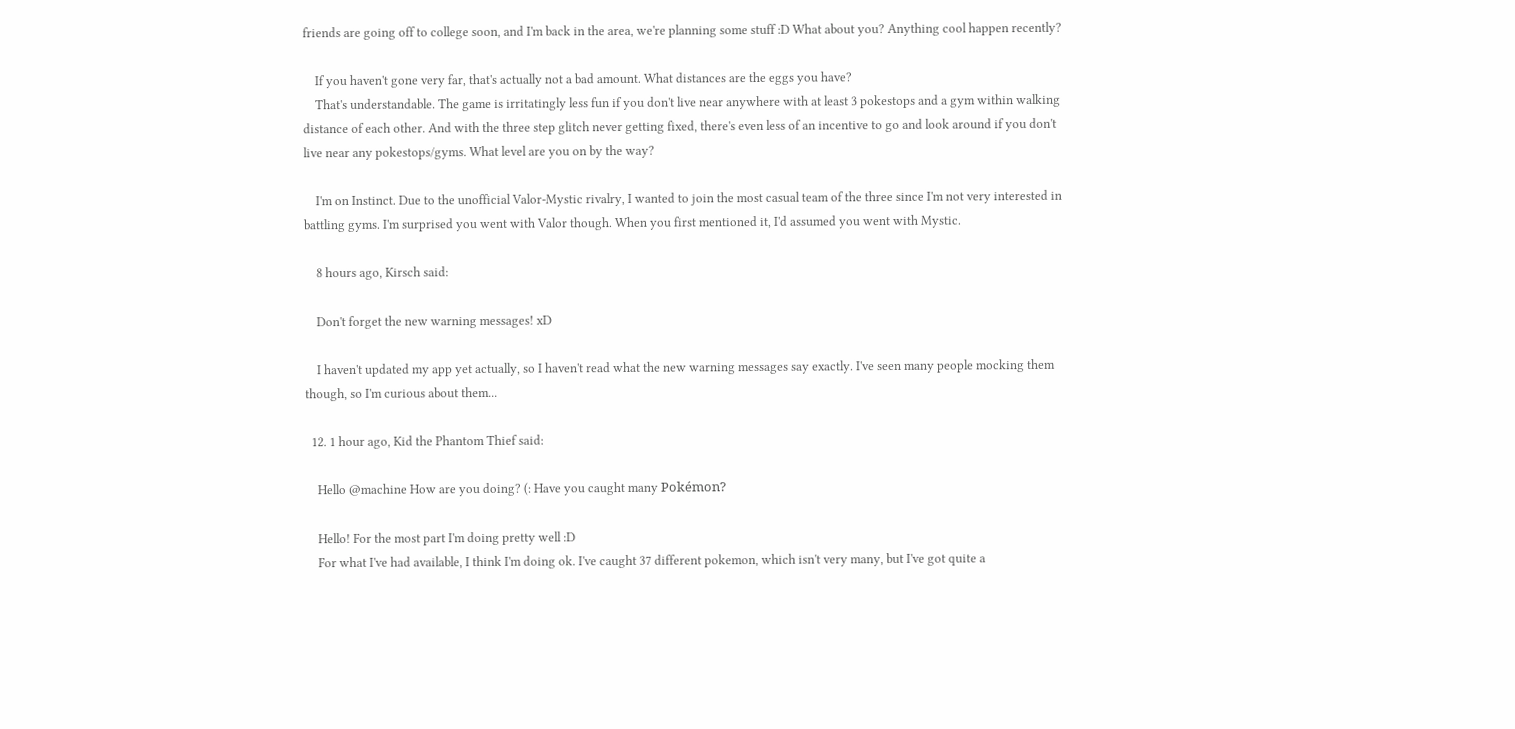friends are going off to college soon, and I'm back in the area, we're planning some stuff :D What about you? Anything cool happen recently?

    If you haven't gone very far, that's actually not a bad amount. What distances are the eggs you have?
    That's understandable. The game is irritatingly less fun if you don't live near anywhere with at least 3 pokestops and a gym within walking distance of each other. And with the three step glitch never getting fixed, there's even less of an incentive to go and look around if you don't live near any pokestops/gyms. What level are you on by the way?

    I'm on Instinct. Due to the unofficial Valor-Mystic rivalry, I wanted to join the most casual team of the three since I'm not very interested in battling gyms. I'm surprised you went with Valor though. When you first mentioned it, I'd assumed you went with Mystic.

    8 hours ago, Kirsch said:

    Don't forget the new warning messages! xD

    I haven't updated my app yet actually, so I haven't read what the new warning messages say exactly. I've seen many people mocking them though, so I'm curious about them...

  12. 1 hour ago, Kid the Phantom Thief said:

    Hello @machine How are you doing? (: Have you caught many Pokémon?

    Hello! For the most part I'm doing pretty well :D
    For what I've had available, I think I'm doing ok. I've caught 37 different pokemon, which isn't very many, but I've got quite a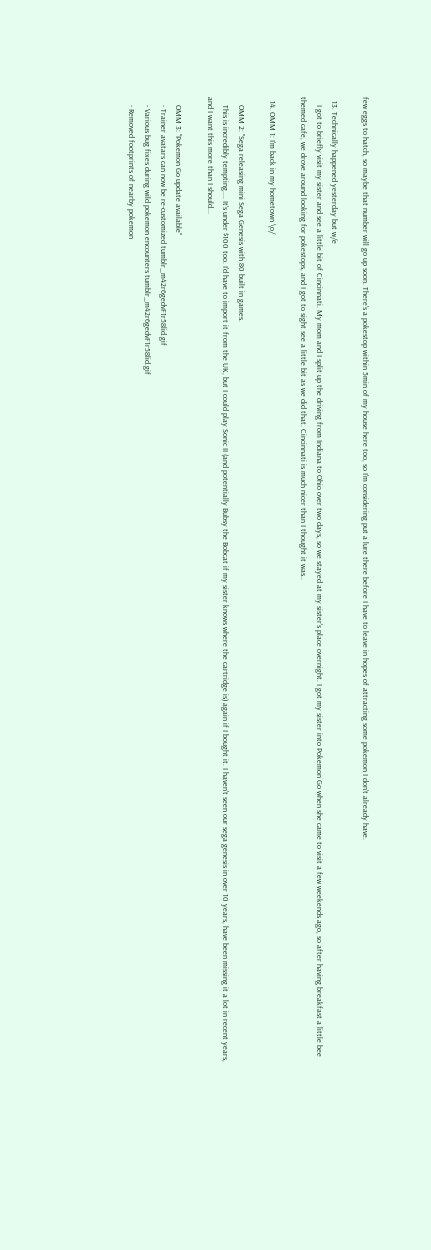few eggs to hatch, so maybe that number will go up soon. There's a pokestop within 5min of my house here too, so I'm considering put a lure there before I have to leave in hopes of attracting some pokemon I don't already have.

  13. Technically happened yesterday but w/e
    I got to briefly visit my sister and see a little bit of Cincinnati. My mom and I split up the driving from Indiana to Ohio over two days, so we stayed at my sister's place overnight. I got my sister into Pokemon Go when she came to visit a few weekends ago, so after having breakfast a little bee themed cafe, we drove around looking for pokestops, and I got to sight see a little bit as we did that. Cincinnati is much nicer than I thought it was..

  14. OMM 1: I'm back in my hometown \o/

    OMM 2: "Sega releasing mini Sega Genesis with 80 built in games.
    This is incredibly tempting.... It's under $100 too. I'd have to import it from the UK, but I could play Sonic II (and potentially Bubsy the Bobcat if my sister knows where the cartridge is) again if I bought it. I haven't seen our sega genesis in over 10 years, have been missing it a lot in recent years, and I want this more than I should...

    OMM 3: "Pokemon Go update available"
    - Trainer avatars can now be re-customized tumblr_m42r6gedvF1r58lid.gif
    - Various bug fixes during wild pokemon encounters tumblr_m42r6gedvF1r58lid.gif
    - Removed footprints of nearby pokemon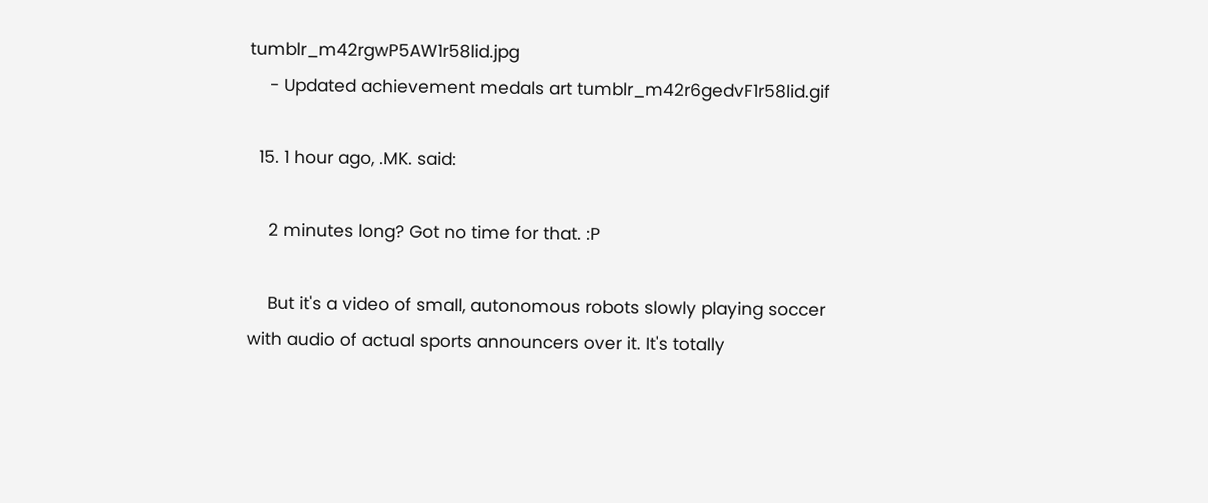tumblr_m42rgwP5AW1r58lid.jpg
    - Updated achievement medals art tumblr_m42r6gedvF1r58lid.gif

  15. 1 hour ago, .MK. said:

    2 minutes long? Got no time for that. :P

    But it's a video of small, autonomous robots slowly playing soccer with audio of actual sports announcers over it. It's totally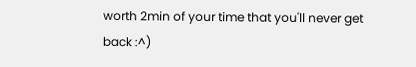worth 2min of your time that you'll never get back :^)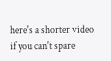here's a shorter video if you can't spare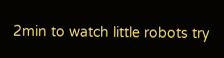2min to watch little robots try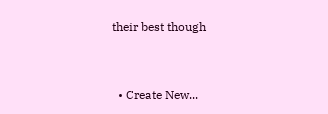their best though


  • Create New...